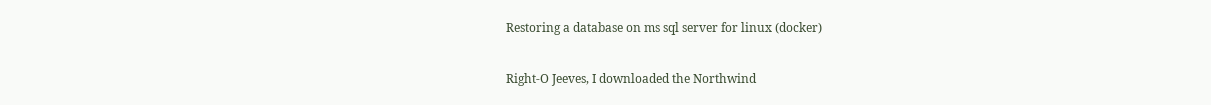Restoring a database on ms sql server for linux (docker)

Right-O Jeeves, I downloaded the Northwind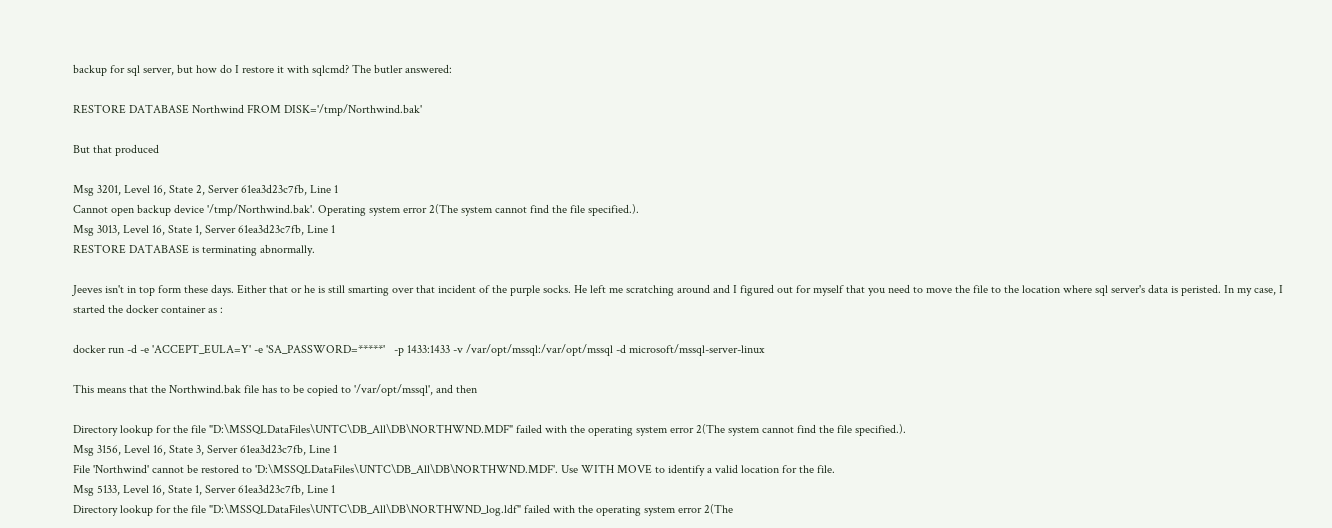backup for sql server, but how do I restore it with sqlcmd? The butler answered:

RESTORE DATABASE Northwind FROM DISK='/tmp/Northwind.bak'

But that produced

Msg 3201, Level 16, State 2, Server 61ea3d23c7fb, Line 1
Cannot open backup device '/tmp/Northwind.bak'. Operating system error 2(The system cannot find the file specified.).
Msg 3013, Level 16, State 1, Server 61ea3d23c7fb, Line 1
RESTORE DATABASE is terminating abnormally.

Jeeves isn't in top form these days. Either that or he is still smarting over that incident of the purple socks. He left me scratching around and I figured out for myself that you need to move the file to the location where sql server's data is peristed. In my case, I started the docker container as :

docker run -d -e 'ACCEPT_EULA=Y' -e 'SA_PASSWORD=*****'   -p 1433:1433 -v /var/opt/mssql:/var/opt/mssql -d microsoft/mssql-server-linux

This means that the Northwind.bak file has to be copied to '/var/opt/mssql', and then

Directory lookup for the file "D:\MSSQLDataFiles\UNTC\DB_All\DB\NORTHWND.MDF" failed with the operating system error 2(The system cannot find the file specified.).
Msg 3156, Level 16, State 3, Server 61ea3d23c7fb, Line 1
File 'Northwind' cannot be restored to 'D:\MSSQLDataFiles\UNTC\DB_All\DB\NORTHWND.MDF'. Use WITH MOVE to identify a valid location for the file.
Msg 5133, Level 16, State 1, Server 61ea3d23c7fb, Line 1
Directory lookup for the file "D:\MSSQLDataFiles\UNTC\DB_All\DB\NORTHWND_log.ldf" failed with the operating system error 2(The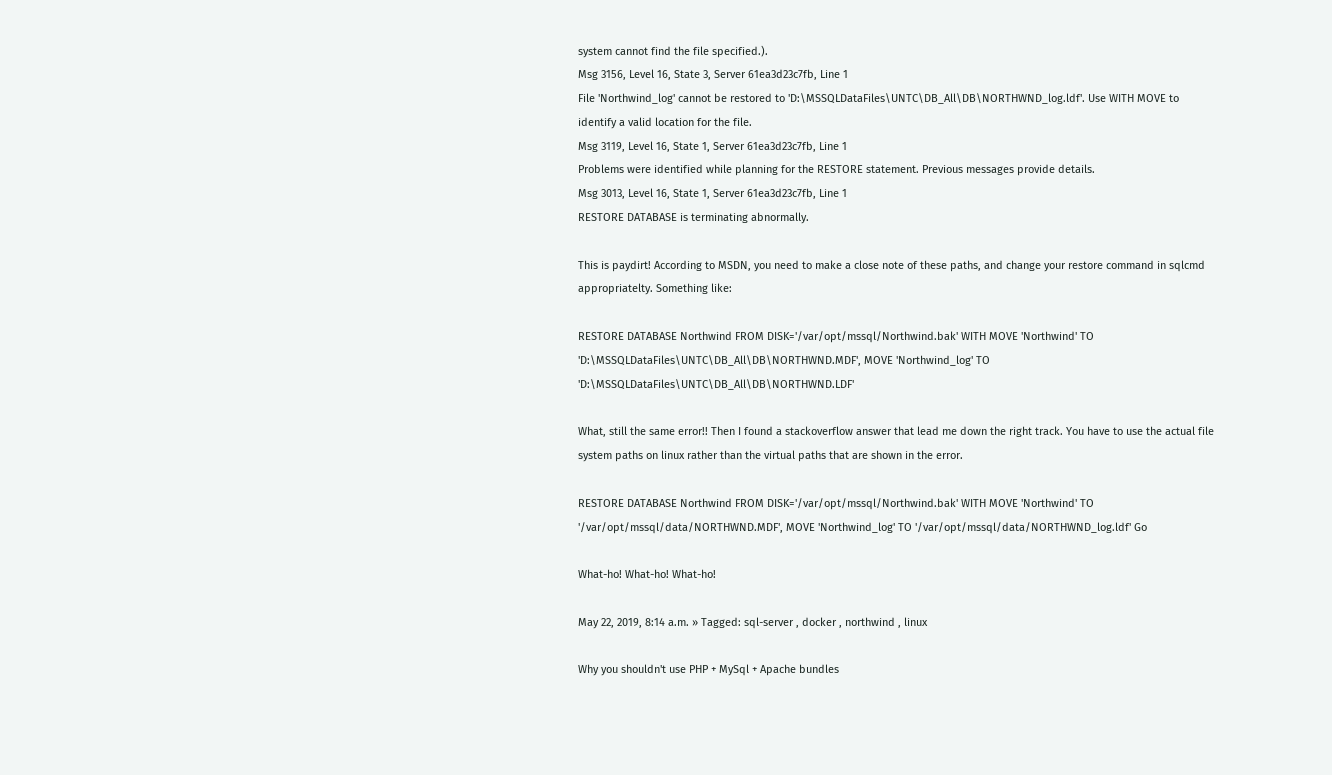system cannot find the file specified.).
Msg 3156, Level 16, State 3, Server 61ea3d23c7fb, Line 1
File 'Northwind_log' cannot be restored to 'D:\MSSQLDataFiles\UNTC\DB_All\DB\NORTHWND_log.ldf'. Use WITH MOVE to identify a valid location for the file.
Msg 3119, Level 16, State 1, Server 61ea3d23c7fb, Line 1
Problems were identified while planning for the RESTORE statement. Previous messages provide details.
Msg 3013, Level 16, State 1, Server 61ea3d23c7fb, Line 1
RESTORE DATABASE is terminating abnormally.

This is paydirt! According to MSDN, you need to make a close note of these paths, and change your restore command in sqlcmd appropriatelty. Something like:

RESTORE DATABASE Northwind FROM DISK='/var/opt/mssql/Northwind.bak' WITH MOVE 'Northwind' TO 'D:\MSSQLDataFiles\UNTC\DB_All\DB\NORTHWND.MDF', MOVE 'Northwind_log' TO 'D:\MSSQLDataFiles\UNTC\DB_All\DB\NORTHWND.LDF'

What, still the same error!! Then I found a stackoverflow answer that lead me down the right track. You have to use the actual file system paths on linux rather than the virtual paths that are shown in the error.

RESTORE DATABASE Northwind FROM DISK='/var/opt/mssql/Northwind.bak' WITH MOVE 'Northwind' TO '/var/opt/mssql/data/NORTHWND.MDF', MOVE 'Northwind_log' TO '/var/opt/mssql/data/NORTHWND_log.ldf' Go

What-ho! What-ho! What-ho!

May 22, 2019, 8:14 a.m. » Tagged: sql-server , docker , northwind , linux

Why you shouldn't use PHP + MySql + Apache bundles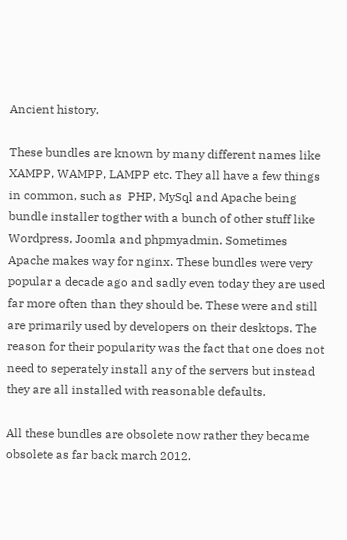Ancient history.

These bundles are known by many different names like XAMPP, WAMPP, LAMPP etc. They all have a few things in common, such as  PHP, MySql and Apache being bundle installer togther with a bunch of other stuff like Wordpress, Joomla and phpmyadmin. Sometimes Apache makes way for nginx. These bundles were very popular a decade ago and sadly even today they are used far more often than they should be. These were and still are primarily used by developers on their desktops. The reason for their popularity was the fact that one does not need to seperately install any of the servers but instead they are all installed with reasonable defaults.

All these bundles are obsolete now rather they became obsolete as far back march 2012.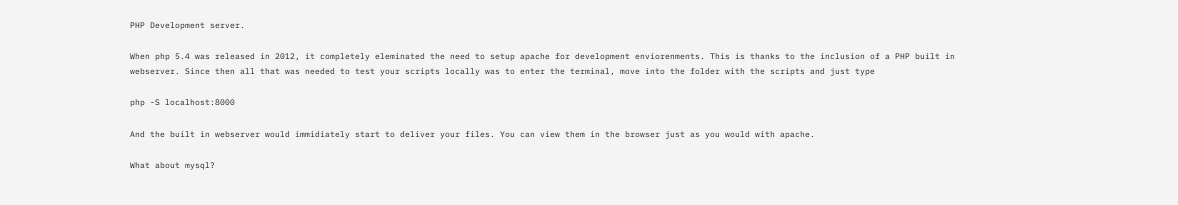PHP Development server.

When php 5.4 was released in 2012, it completely eleminated the need to setup apache for development enviorenments. This is thanks to the inclusion of a PHP built in webserver. Since then all that was needed to test your scripts locally was to enter the terminal, move into the folder with the scripts and just type

php -S localhost:8000

And the built in webserver would immidiately start to deliver your files. You can view them in the browser just as you would with apache.

What about mysql?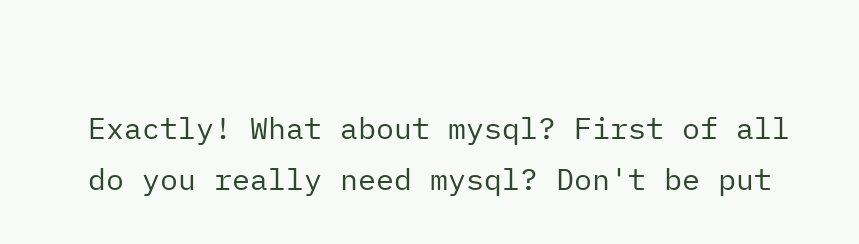Exactly! What about mysql? First of all do you really need mysql? Don't be put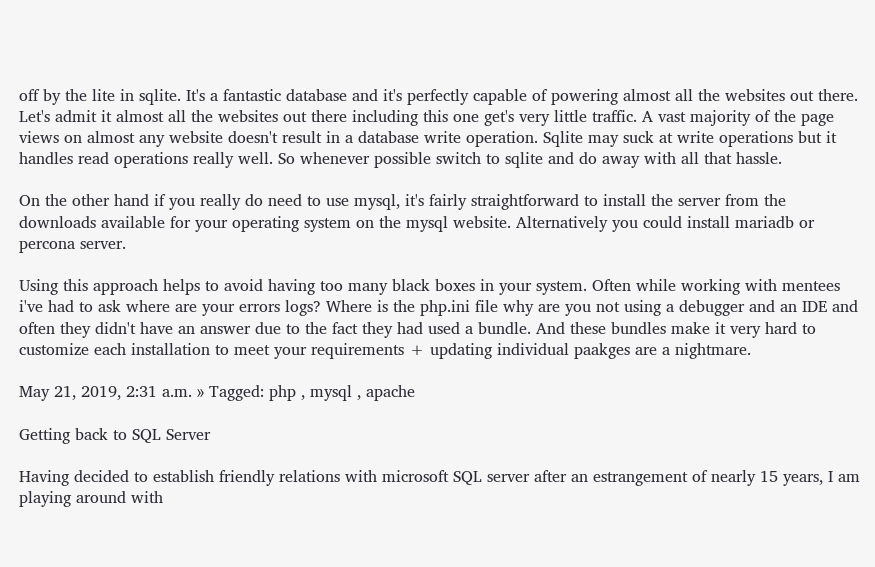off by the lite in sqlite. It's a fantastic database and it's perfectly capable of powering almost all the websites out there. Let's admit it almost all the websites out there including this one get's very little traffic. A vast majority of the page views on almost any website doesn't result in a database write operation. Sqlite may suck at write operations but it handles read operations really well. So whenever possible switch to sqlite and do away with all that hassle.

On the other hand if you really do need to use mysql, it's fairly straightforward to install the server from the downloads available for your operating system on the mysql website. Alternatively you could install mariadb or percona server.

Using this approach helps to avoid having too many black boxes in your system. Often while working with mentees i've had to ask where are your errors logs? Where is the php.ini file why are you not using a debugger and an IDE and often they didn't have an answer due to the fact they had used a bundle. And these bundles make it very hard to customize each installation to meet your requirements + updating individual paakges are a nightmare.

May 21, 2019, 2:31 a.m. » Tagged: php , mysql , apache

Getting back to SQL Server

Having decided to establish friendly relations with microsoft SQL server after an estrangement of nearly 15 years, I am playing around with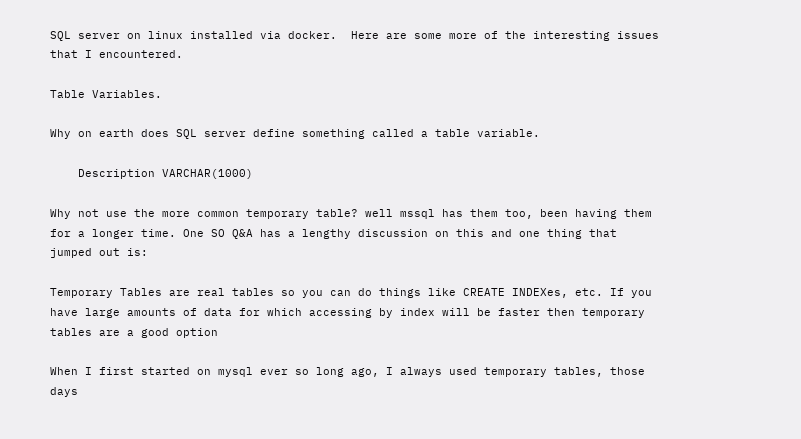SQL server on linux installed via docker.  Here are some more of the interesting issues that I encountered.

Table Variables.

Why on earth does SQL server define something called a table variable.

    Description VARCHAR(1000)

Why not use the more common temporary table? well mssql has them too, been having them for a longer time. One SO Q&A has a lengthy discussion on this and one thing that jumped out is:

Temporary Tables are real tables so you can do things like CREATE INDEXes, etc. If you have large amounts of data for which accessing by index will be faster then temporary tables are a good option

When I first started on mysql ever so long ago, I always used temporary tables, those days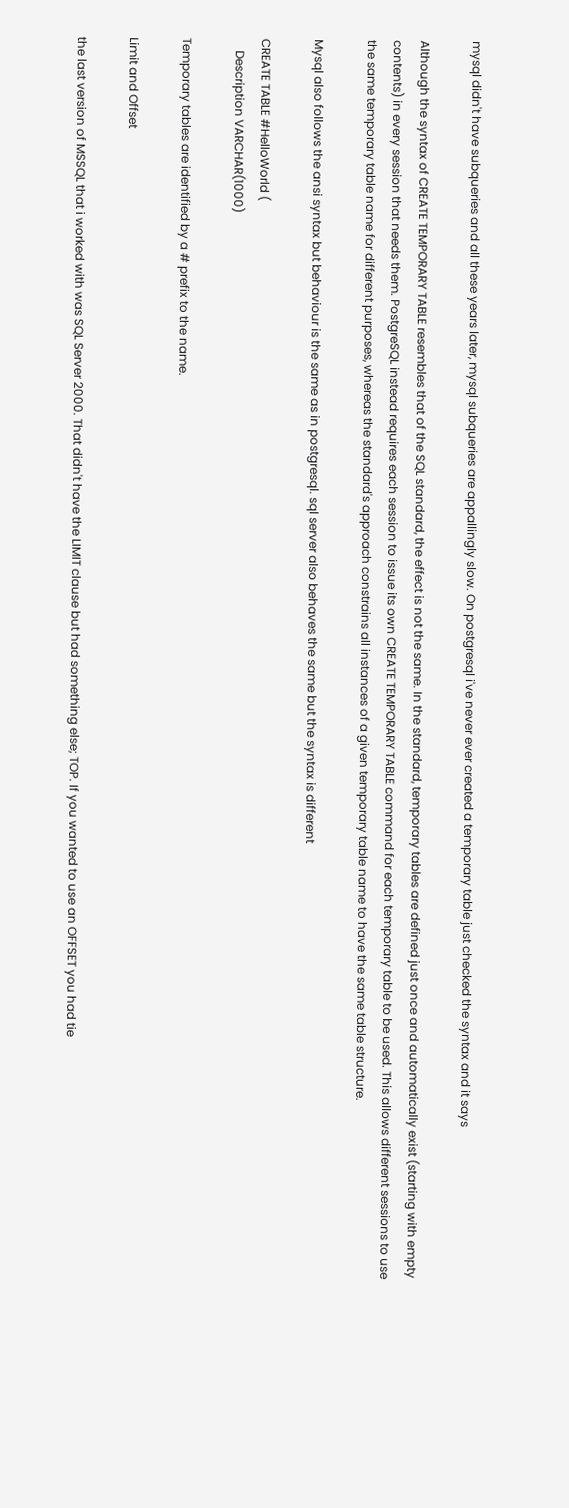mysql didn't have subqueries and all these years later, mysql subqueries are appallingly slow. On postgresql i've never ever created a temporary table just checked the syntax and it says

Although the syntax of CREATE TEMPORARY TABLE resembles that of the SQL standard, the effect is not the same. In the standard, temporary tables are defined just once and automatically exist (starting with empty contents) in every session that needs them. PostgreSQL instead requires each session to issue its own CREATE TEMPORARY TABLE command for each temporary table to be used. This allows different sessions to use the same temporary table name for different purposes, whereas the standard's approach constrains all instances of a given temporary table name to have the same table structure.

Mysql also follows the ansi syntax but behaviour is the same as in postgresql. sql server also behaves the same but the syntax is different

CREATE TABLE #HelloWorld (
    Description VARCHAR(1000)

Temporary tables are identified by a # prefix to the name.

Limit and Offset

the last version of MSSQL that i worked with was SQL Server 2000. That didn't have the LIMIT clause but had something else; TOP. If you wanted to use an OFFSET you had tie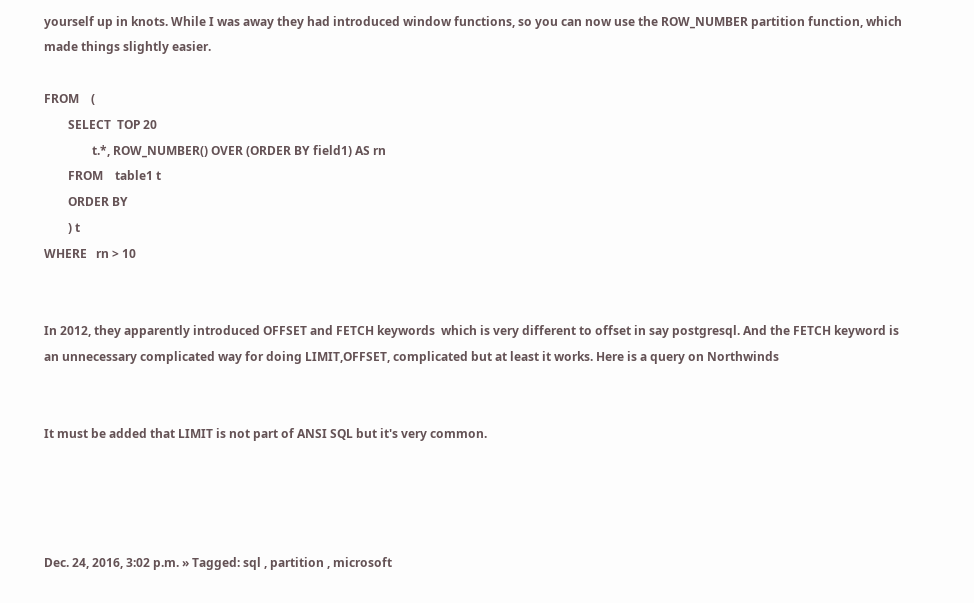yourself up in knots. While I was away they had introduced window functions, so you can now use the ROW_NUMBER partition function, which made things slightly easier.

FROM    (
        SELECT  TOP 20
                t.*, ROW_NUMBER() OVER (ORDER BY field1) AS rn
        FROM    table1 t
        ORDER BY
        ) t
WHERE   rn > 10


In 2012, they apparently introduced OFFSET and FETCH keywords  which is very different to offset in say postgresql. And the FETCH keyword is an unnecessary complicated way for doing LIMIT,OFFSET, complicated but at least it works. Here is a query on Northwinds


It must be added that LIMIT is not part of ANSI SQL but it's very common.




Dec. 24, 2016, 3:02 p.m. » Tagged: sql , partition , microsoft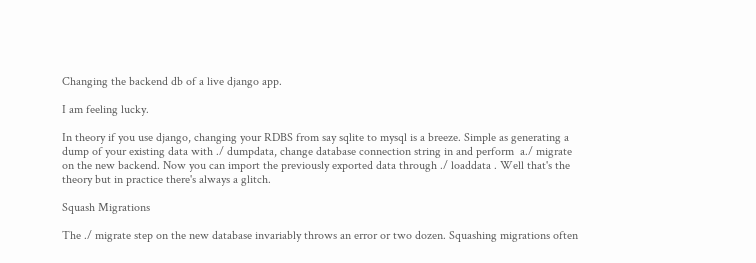Changing the backend db of a live django app.

I am feeling lucky.

In theory if you use django, changing your RDBS from say sqlite to mysql is a breeze. Simple as generating a dump of your existing data with ./ dumpdata, change database connection string in and perform  a./ migrate on the new backend. Now you can import the previously exported data through ./ loaddata . Well that's the theory but in practice there's always a glitch.

Squash Migrations

The ./ migrate step on the new database invariably throws an error or two dozen. Squashing migrations often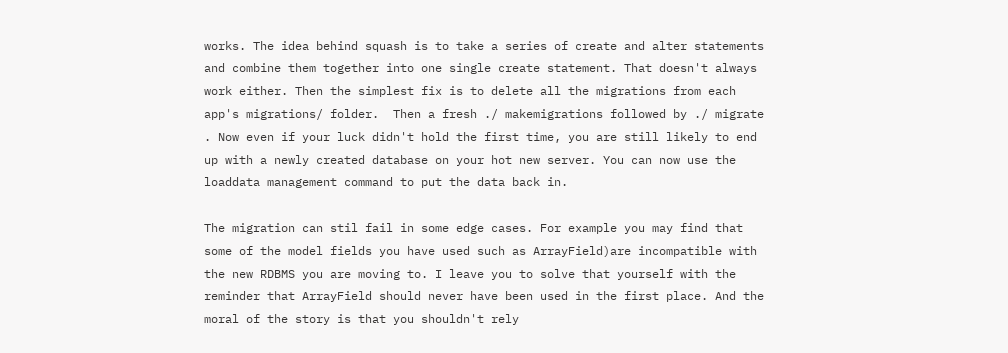works. The idea behind squash is to take a series of create and alter statements and combine them together into one single create statement. That doesn't always work either. Then the simplest fix is to delete all the migrations from each app's migrations/ folder.  Then a fresh ./ makemigrations followed by ./ migrate . Now even if your luck didn't hold the first time, you are still likely to end up with a newly created database on your hot new server. You can now use the loaddata management command to put the data back in.

The migration can stil fail in some edge cases. For example you may find that some of the model fields you have used such as ArrayField)are incompatible with the new RDBMS you are moving to. I leave you to solve that yourself with the reminder that ArrayField should never have been used in the first place. And the moral of the story is that you shouldn't rely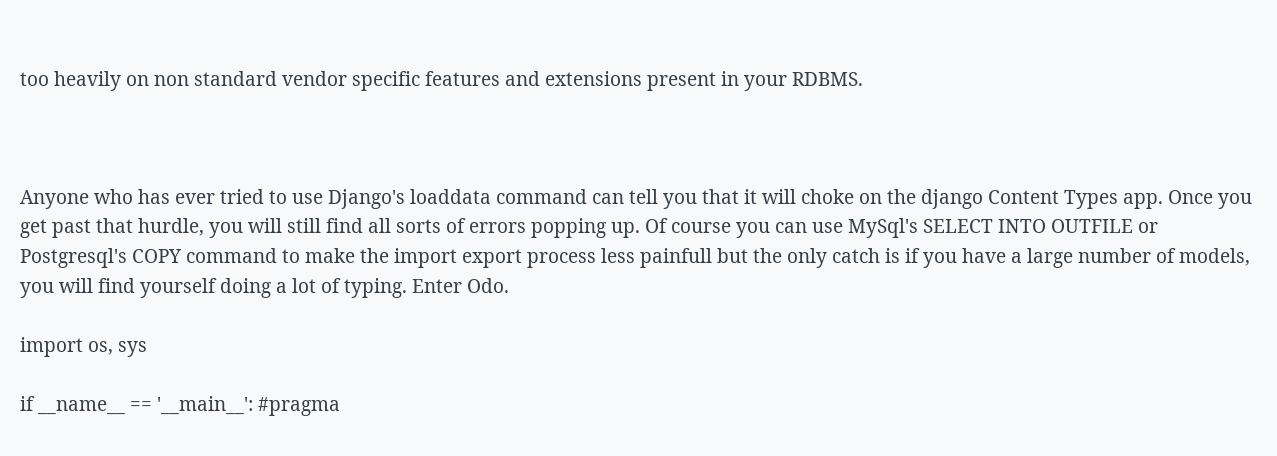too heavily on non standard vendor specific features and extensions present in your RDBMS.



Anyone who has ever tried to use Django's loaddata command can tell you that it will choke on the django Content Types app. Once you get past that hurdle, you will still find all sorts of errors popping up. Of course you can use MySql's SELECT INTO OUTFILE or Postgresql's COPY command to make the import export process less painfull but the only catch is if you have a large number of models, you will find yourself doing a lot of typing. Enter Odo.

import os, sys

if __name__ == '__main__': #pragma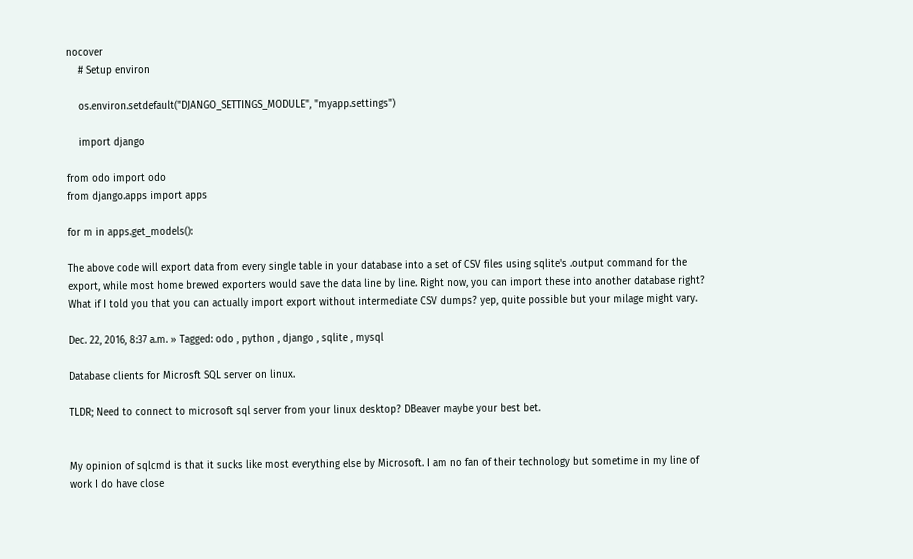nocover
    # Setup environ

    os.environ.setdefault("DJANGO_SETTINGS_MODULE", "myapp.settings")

    import django

from odo import odo
from django.apps import apps

for m in apps.get_models():

The above code will export data from every single table in your database into a set of CSV files using sqlite's .output command for the export, while most home brewed exporters would save the data line by line. Right now, you can import these into another database right? What if I told you that you can actually import export without intermediate CSV dumps? yep, quite possible but your milage might vary.

Dec. 22, 2016, 8:37 a.m. » Tagged: odo , python , django , sqlite , mysql

Database clients for Microsft SQL server on linux.

TLDR; Need to connect to microsoft sql server from your linux desktop? DBeaver maybe your best bet.


My opinion of sqlcmd is that it sucks like most everything else by Microsoft. I am no fan of their technology but sometime in my line of work I do have close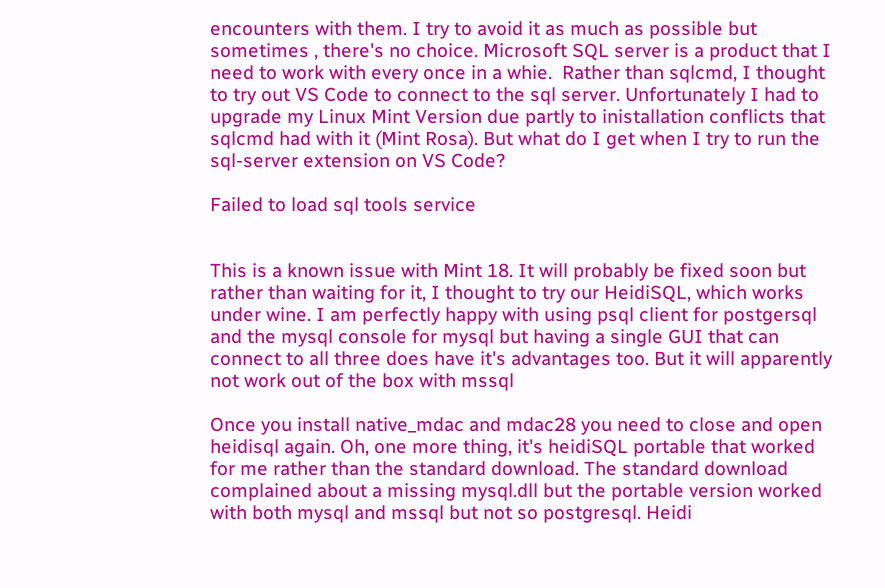encounters with them. I try to avoid it as much as possible but sometimes , there's no choice. Microsoft SQL server is a product that I need to work with every once in a whie.  Rather than sqlcmd, I thought to try out VS Code to connect to the sql server. Unfortunately I had to upgrade my Linux Mint Version due partly to inistallation conflicts that sqlcmd had with it (Mint Rosa). But what do I get when I try to run the sql-server extension on VS Code?

Failed to load sql tools service


This is a known issue with Mint 18. It will probably be fixed soon but rather than waiting for it, I thought to try our HeidiSQL, which works under wine. I am perfectly happy with using psql client for postgersql and the mysql console for mysql but having a single GUI that can connect to all three does have it's advantages too. But it will apparently not work out of the box with mssql

Once you install native_mdac and mdac28 you need to close and open heidisql again. Oh, one more thing, it's heidiSQL portable that worked for me rather than the standard download. The standard download complained about a missing mysql.dll but the portable version worked with both mysql and mssql but not so postgresql. Heidi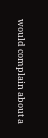would complain about a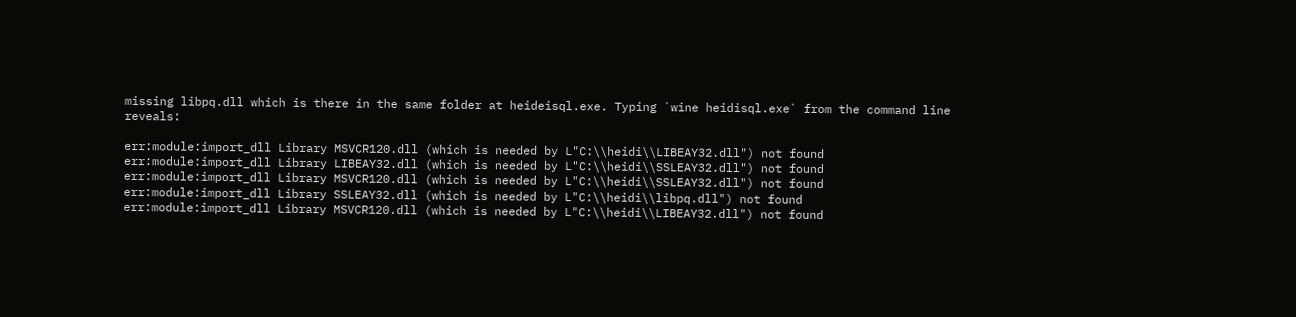missing libpq.dll which is there in the same folder at heideisql.exe. Typing `wine heidisql.exe` from the command line reveals:

err:module:import_dll Library MSVCR120.dll (which is needed by L"C:\\heidi\\LIBEAY32.dll") not found
err:module:import_dll Library LIBEAY32.dll (which is needed by L"C:\\heidi\\SSLEAY32.dll") not found
err:module:import_dll Library MSVCR120.dll (which is needed by L"C:\\heidi\\SSLEAY32.dll") not found
err:module:import_dll Library SSLEAY32.dll (which is needed by L"C:\\heidi\\libpq.dll") not found
err:module:import_dll Library MSVCR120.dll (which is needed by L"C:\\heidi\\LIBEAY32.dll") not found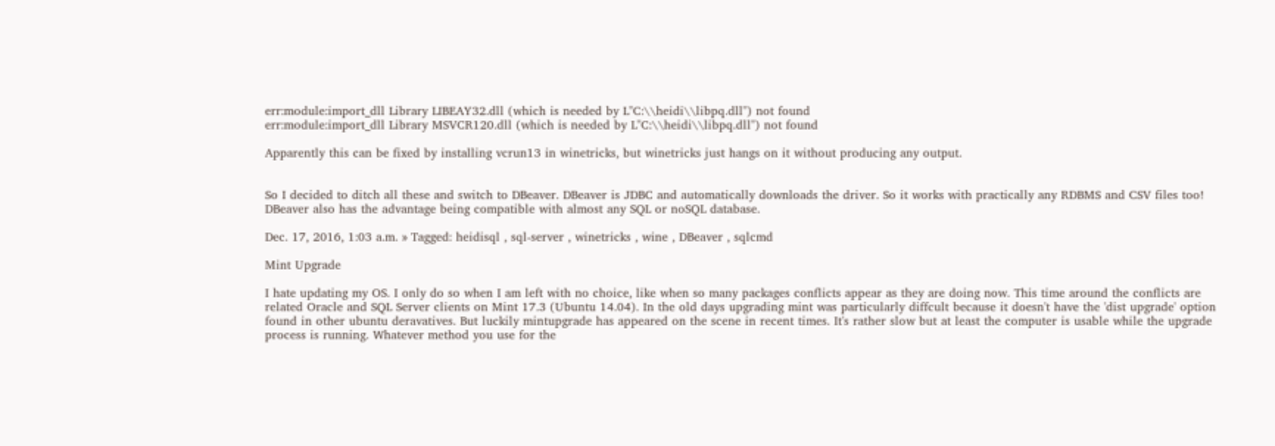err:module:import_dll Library LIBEAY32.dll (which is needed by L"C:\\heidi\\libpq.dll") not found
err:module:import_dll Library MSVCR120.dll (which is needed by L"C:\\heidi\\libpq.dll") not found

Apparently this can be fixed by installing vcrun13 in winetricks, but winetricks just hangs on it without producing any output.


So I decided to ditch all these and switch to DBeaver. DBeaver is JDBC and automatically downloads the driver. So it works with practically any RDBMS and CSV files too! DBeaver also has the advantage being compatible with almost any SQL or noSQL database.

Dec. 17, 2016, 1:03 a.m. » Tagged: heidisql , sql-server , winetricks , wine , DBeaver , sqlcmd

Mint Upgrade

I hate updating my OS. I only do so when I am left with no choice, like when so many packages conflicts appear as they are doing now. This time around the conflicts are related Oracle and SQL Server clients on Mint 17.3 (Ubuntu 14.04). In the old days upgrading mint was particularly diffcult because it doesn't have the 'dist upgrade' option found in other ubuntu deravatives. But luckily mintupgrade has appeared on the scene in recent times. It's rather slow but at least the computer is usable while the upgrade process is running. Whatever method you use for the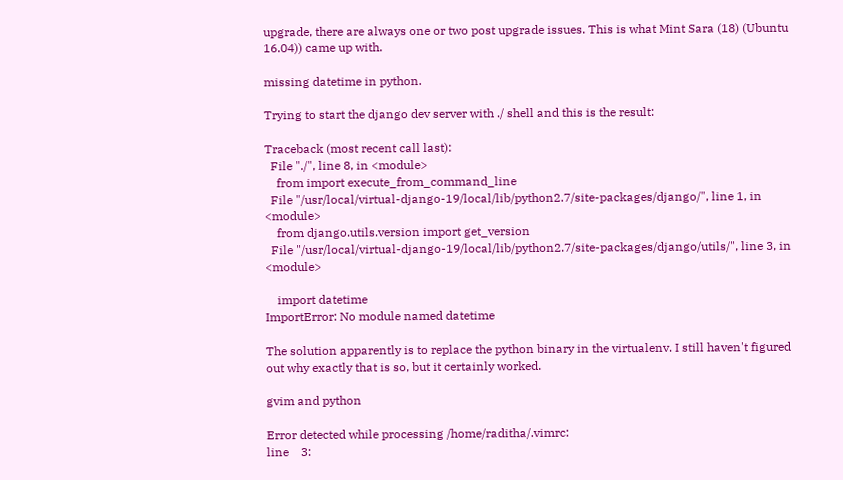upgrade, there are always one or two post upgrade issues. This is what Mint Sara (18) (Ubuntu 16.04)) came up with.

missing datetime in python.

Trying to start the django dev server with ./ shell and this is the result:

Traceback (most recent call last):
  File "./", line 8, in <module>
    from import execute_from_command_line
  File "/usr/local/virtual-django-19/local/lib/python2.7/site-packages/django/", line 1, in <module>
    from django.utils.version import get_version
  File "/usr/local/virtual-django-19/local/lib/python2.7/site-packages/django/utils/", line 3, in <module>

    import datetime
ImportError: No module named datetime

The solution apparently is to replace the python binary in the virtualenv. I still haven't figured out why exactly that is so, but it certainly worked.

gvim and python

Error detected while processing /home/raditha/.vimrc:
line    3: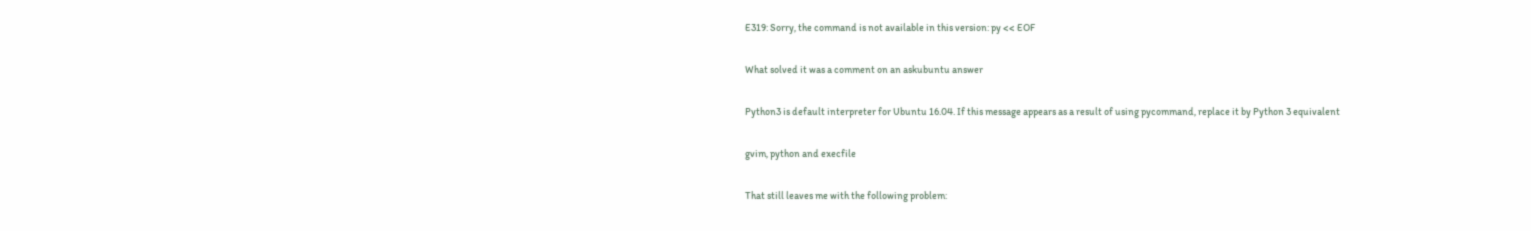E319: Sorry, the command is not available in this version: py << EOF

What solved it was a comment on an askubuntu answer

Python3 is default interpreter for Ubuntu 16.04. If this message appears as a result of using pycommand, replace it by Python 3 equivalent

gvim, python and execfile

That still leaves me with the following problem: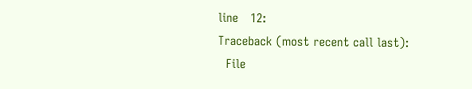line   12:
Traceback (most recent call last):
  File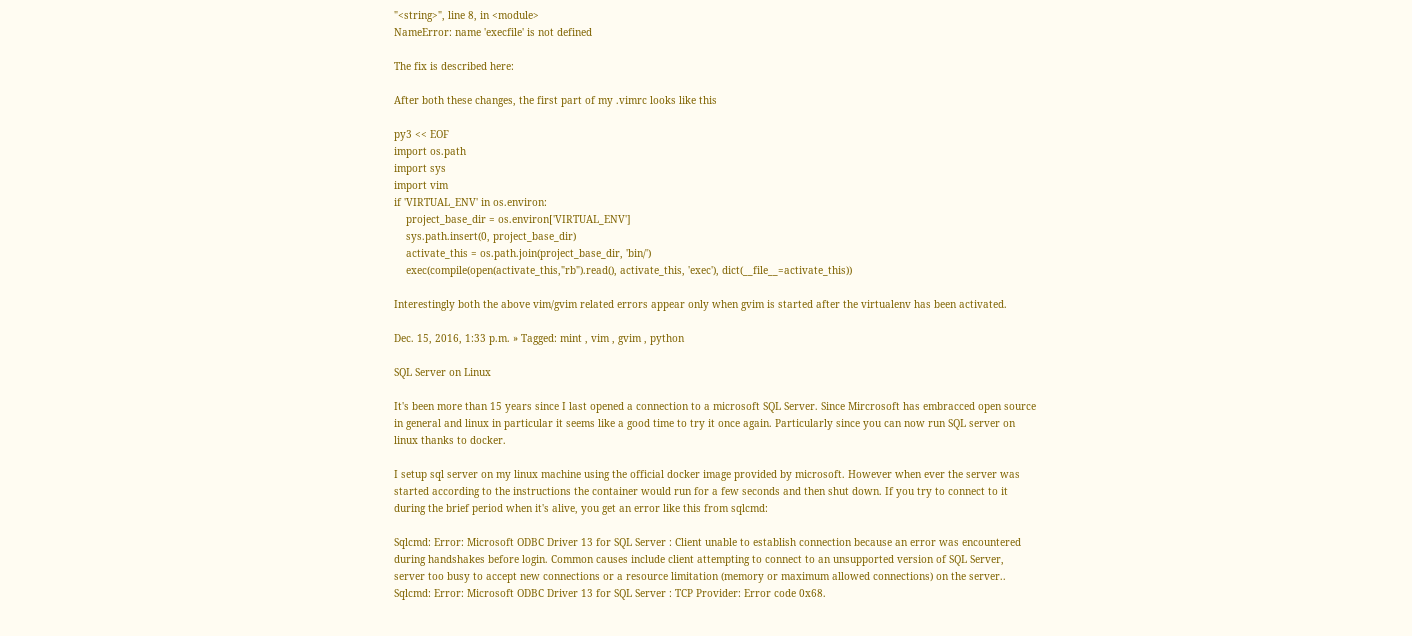"<string>", line 8, in <module>
NameError: name 'execfile' is not defined

The fix is described here:

After both these changes, the first part of my .vimrc looks like this

py3 << EOF
import os.path
import sys
import vim
if 'VIRTUAL_ENV' in os.environ:
    project_base_dir = os.environ['VIRTUAL_ENV']
    sys.path.insert(0, project_base_dir)
    activate_this = os.path.join(project_base_dir, 'bin/')
    exec(compile(open(activate_this,"rb").read(), activate_this, 'exec'), dict(__file__=activate_this))

Interestingly both the above vim/gvim related errors appear only when gvim is started after the virtualenv has been activated.

Dec. 15, 2016, 1:33 p.m. » Tagged: mint , vim , gvim , python

SQL Server on Linux

It's been more than 15 years since I last opened a connection to a microsoft SQL Server. Since Mircrosoft has embracced open source in general and linux in particular it seems like a good time to try it once again. Particularly since you can now run SQL server on linux thanks to docker.

I setup sql server on my linux machine using the official docker image provided by microsoft. However when ever the server was started according to the instructions the container would run for a few seconds and then shut down. If you try to connect to it during the brief period when it's alive, you get an error like this from sqlcmd:

Sqlcmd: Error: Microsoft ODBC Driver 13 for SQL Server : Client unable to establish connection because an error was encountered during handshakes before login. Common causes include client attempting to connect to an unsupported version of SQL Server, server too busy to accept new connections or a resource limitation (memory or maximum allowed connections) on the server..
Sqlcmd: Error: Microsoft ODBC Driver 13 for SQL Server : TCP Provider: Error code 0x68.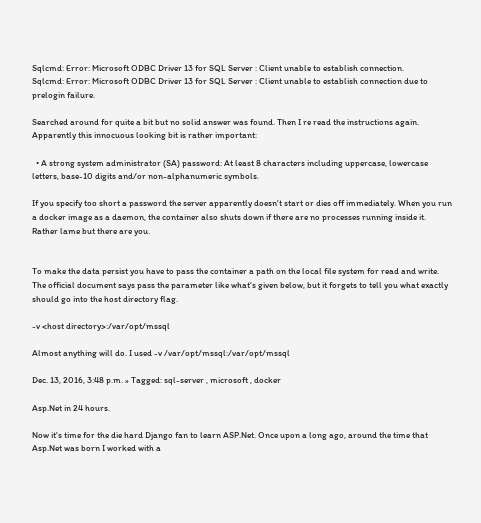Sqlcmd: Error: Microsoft ODBC Driver 13 for SQL Server : Client unable to establish connection.
Sqlcmd: Error: Microsoft ODBC Driver 13 for SQL Server : Client unable to establish connection due to prelogin failure.

Searched around for quite a bit but no solid answer was found. Then I re read the instructions again. Apparently this innocuous looking bit is rather important:

  • A strong system administrator (SA) password: At least 8 characters including uppercase, lowercase letters, base-10 digits and/or non-alphanumeric symbols.

If you specify too short a password the server apparently doesn't start or dies off immediately. When you run a docker image as a daemon, the container also shuts down if there are no processes running inside it. Rather lame but there are you.


To make the data persist you have to pass the container a path on the local file system for read and write. The official document says pass the parameter like what's given below, but it forgets to tell you what exactly should go into the host directory flag.

-v <host directory>:/var/opt/mssql

Almost anything will do. I used -v /var/opt/mssql:/var/opt/mssql

Dec. 13, 2016, 3:48 p.m. » Tagged: sql-server , microsoft , docker

Asp.Net in 24 hours.

Now it's time for the die hard Django fan to learn ASP.Net. Once upon a long ago, around the time that Asp.Net was born I worked with a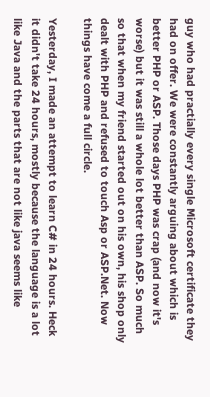guy who had practially every single Microsoft certificate they had on offer. We were constantly arguing about which is better PHP or ASP. Those days PHP was crap (and now it's worse) but it was still a whole lot better than ASP. So much so that when my friend started out on his own, his shop only dealt with PHP and refused to touch Asp or ASP.Net. Now things have come a full circle.

Yesterday, I made an attempt to learn C# in 24 hours. Heck it didn't take 24 hours, mostly because the language is a lot like Java and the parts that are not like java seems like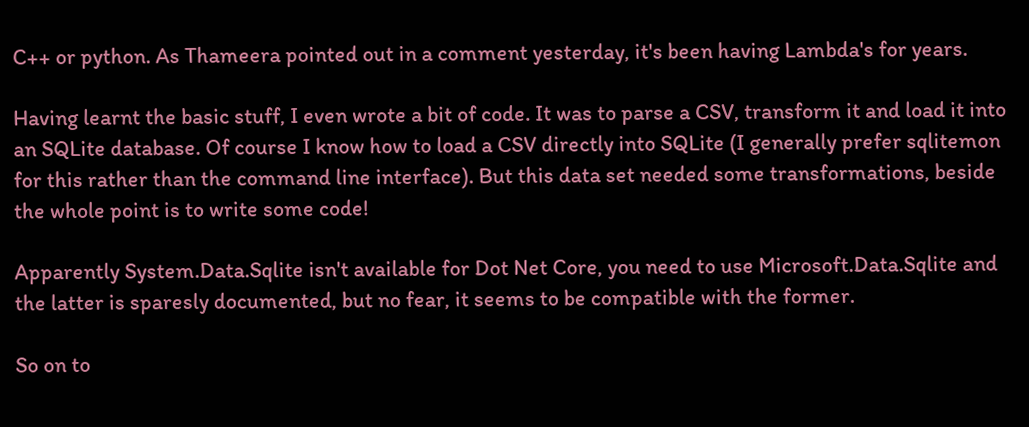C++ or python. As Thameera pointed out in a comment yesterday, it's been having Lambda's for years.

Having learnt the basic stuff, I even wrote a bit of code. It was to parse a CSV, transform it and load it into an SQLite database. Of course I know how to load a CSV directly into SQLite (I generally prefer sqlitemon for this rather than the command line interface). But this data set needed some transformations, beside the whole point is to write some code!

Apparently System.Data.Sqlite isn't available for Dot Net Core, you need to use Microsoft.Data.Sqlite and the latter is sparesly documented, but no fear, it seems to be compatible with the former.

So on to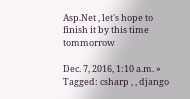Asp.Net , let's hope to finish it by this time tommorrow

Dec. 7, 2016, 1:10 a.m. » Tagged: csharp , , django